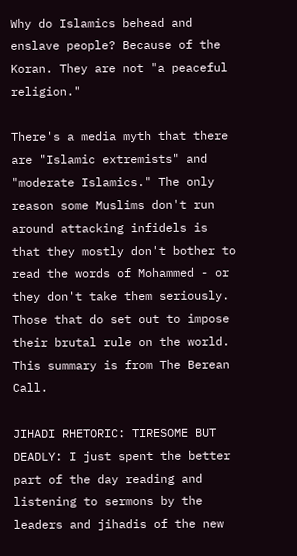Why do Islamics behead and enslave people? Because of the Koran. They are not "a peaceful religion."

There's a media myth that there are "Islamic extremists" and "moderate Islamics." The only reason some Muslims don't run around attacking infidels is that they mostly don't bother to read the words of Mohammed - or they don't take them seriously. Those that do set out to impose their brutal rule on the world. This summary is from The Berean Call.

JIHADI RHETORIC: TIRESOME BUT DEADLY: I just spent the better part of the day reading and listening to sermons by the leaders and jihadis of the new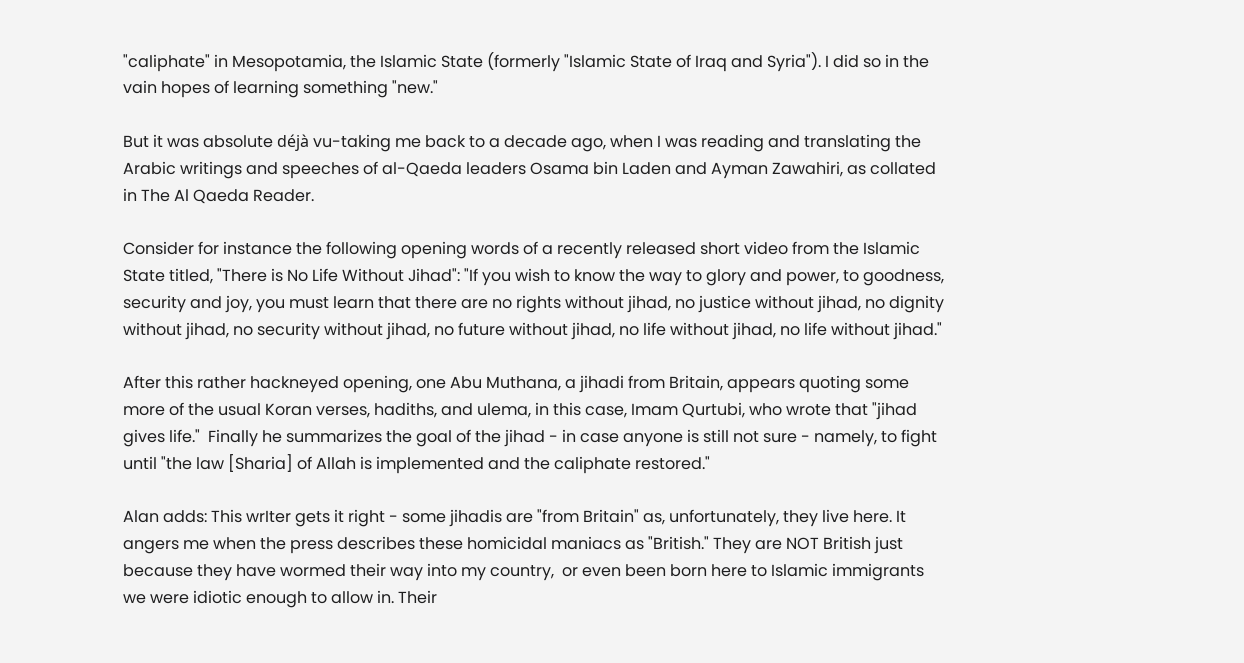"caliphate" in Mesopotamia, the Islamic State (formerly "Islamic State of Iraq and Syria"). I did so in the vain hopes of learning something "new."

But it was absolute déjà vu-taking me back to a decade ago, when I was reading and translating the Arabic writings and speeches of al-Qaeda leaders Osama bin Laden and Ayman Zawahiri, as collated in The Al Qaeda Reader.

Consider for instance the following opening words of a recently released short video from the Islamic State titled, "There is No Life Without Jihad": "If you wish to know the way to glory and power, to goodness, security and joy, you must learn that there are no rights without jihad, no justice without jihad, no dignity without jihad, no security without jihad, no future without jihad, no life without jihad, no life without jihad."

After this rather hackneyed opening, one Abu Muthana, a jihadi from Britain, appears quoting some more of the usual Koran verses, hadiths, and ulema, in this case, Imam Qurtubi, who wrote that "jihad gives life."  Finally he summarizes the goal of the jihad - in case anyone is still not sure - namely, to fight until "the law [Sharia] of Allah is implemented and the caliphate restored."

Alan adds: This wrIter gets it right - some jihadis are "from Britain" as, unfortunately, they live here. It angers me when the press describes these homicidal maniacs as "British." They are NOT British just because they have wormed their way into my country,  or even been born here to Islamic immigrants we were idiotic enough to allow in. Their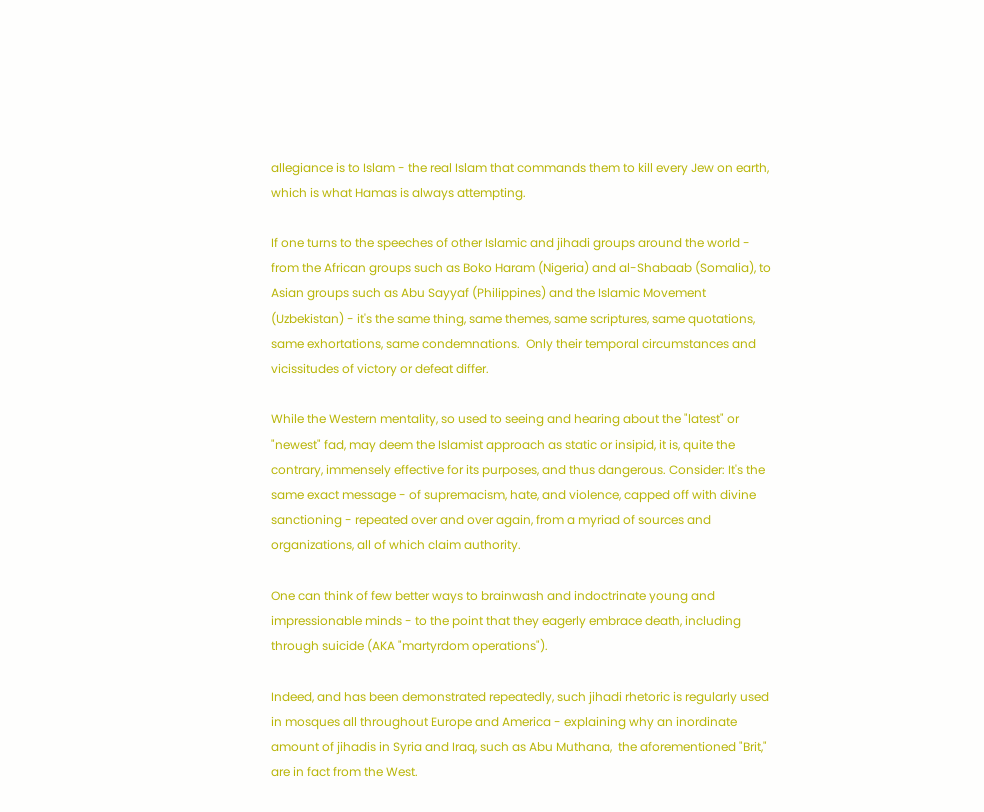allegiance is to Islam - the real Islam that commands them to kill every Jew on earth, which is what Hamas is always attempting.

If one turns to the speeches of other Islamic and jihadi groups around the world - from the African groups such as Boko Haram (Nigeria) and al-Shabaab (Somalia), to Asian groups such as Abu Sayyaf (Philippines) and the Islamic Movement (Uzbekistan) - it's the same thing, same themes, same scriptures, same quotations, same exhortations, same condemnations.  Only their temporal circumstances and vicissitudes of victory or defeat differ.

While the Western mentality, so used to seeing and hearing about the "latest" or "newest" fad, may deem the Islamist approach as static or insipid, it is, quite the contrary, immensely effective for its purposes, and thus dangerous. Consider: It's the same exact message - of supremacism, hate, and violence, capped off with divine sanctioning - repeated over and over again, from a myriad of sources and organizations, all of which claim authority.

One can think of few better ways to brainwash and indoctrinate young and impressionable minds - to the point that they eagerly embrace death, including through suicide (AKA "martyrdom operations").

Indeed, and has been demonstrated repeatedly, such jihadi rhetoric is regularly used in mosques all throughout Europe and America - explaining why an inordinate amount of jihadis in Syria and Iraq, such as Abu Muthana,  the aforementioned "Brit," are in fact from the West.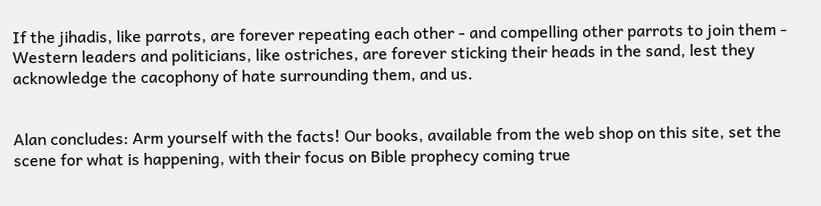If the jihadis, like parrots, are forever repeating each other - and compelling other parrots to join them - Western leaders and politicians, like ostriches, are forever sticking their heads in the sand, lest they acknowledge the cacophony of hate surrounding them, and us.


Alan concludes: Arm yourself with the facts! Our books, available from the web shop on this site, set the scene for what is happening, with their focus on Bible prophecy coming true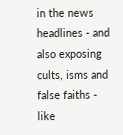in the news headlines - and also exposing cults, isms and false faiths - like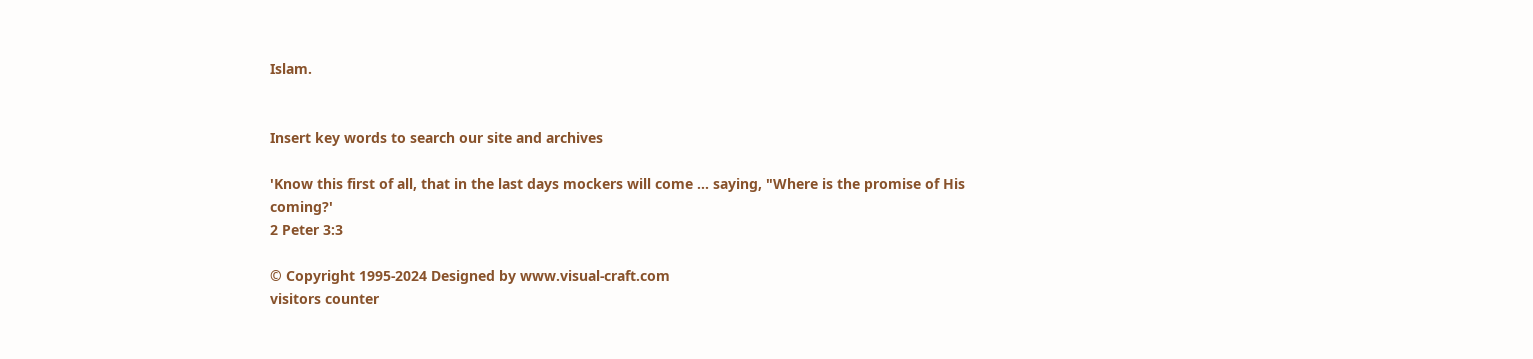Islam.


Insert key words to search our site and archives

'Know this first of all, that in the last days mockers will come ... saying, "Where is the promise of His coming?'
2 Peter 3:3

© Copyright 1995-2024 Designed by www.visual-craft.com
visitors counter